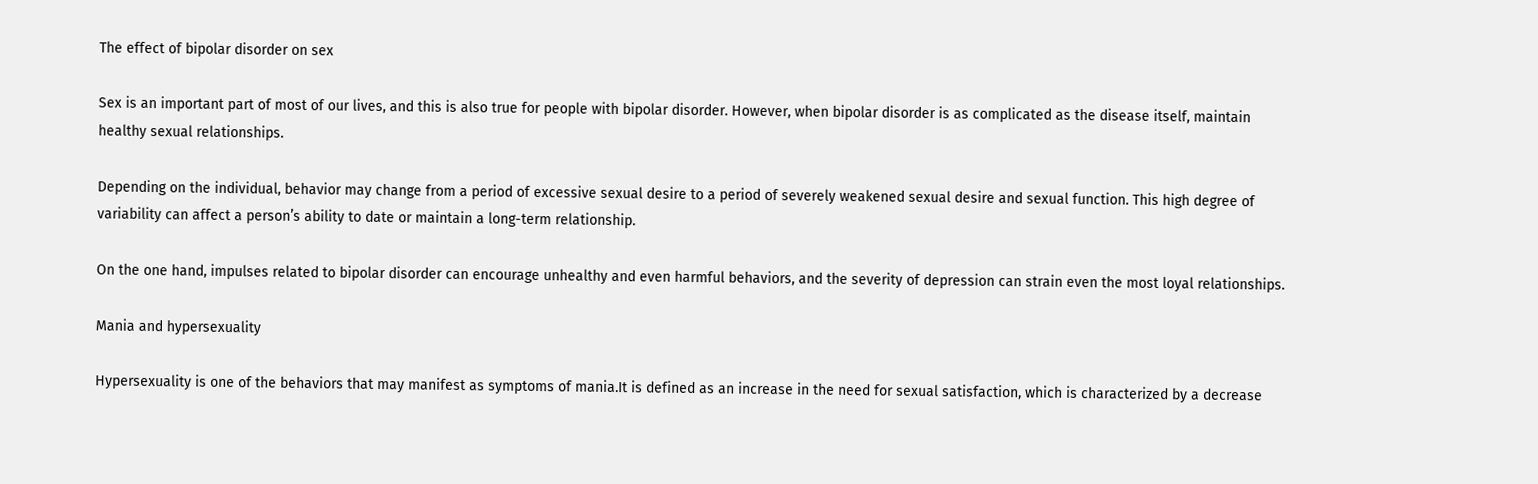The effect of bipolar disorder on sex

Sex is an important part of most of our lives, and this is also true for people with bipolar disorder. However, when bipolar disorder is as complicated as the disease itself, maintain healthy sexual relationships.

Depending on the individual, behavior may change from a period of excessive sexual desire to a period of severely weakened sexual desire and sexual function. This high degree of variability can affect a person’s ability to date or maintain a long-term relationship.

On the one hand, impulses related to bipolar disorder can encourage unhealthy and even harmful behaviors, and the severity of depression can strain even the most loyal relationships.

Mania and hypersexuality

Hypersexuality is one of the behaviors that may manifest as symptoms of mania.It is defined as an increase in the need for sexual satisfaction, which is characterized by a decrease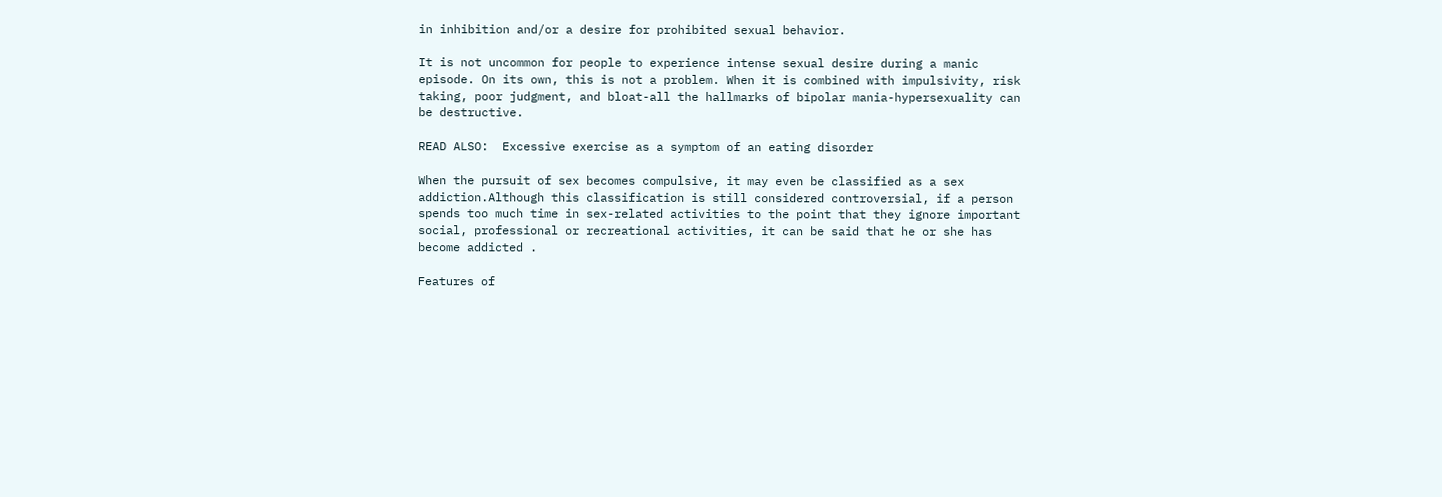in inhibition and/or a desire for prohibited sexual behavior.

It is not uncommon for people to experience intense sexual desire during a manic episode. On its own, this is not a problem. When it is combined with impulsivity, risk taking, poor judgment, and bloat-all the hallmarks of bipolar mania-hypersexuality can be destructive.

READ ALSO:  Excessive exercise as a symptom of an eating disorder

When the pursuit of sex becomes compulsive, it may even be classified as a sex addiction.Although this classification is still considered controversial, if a person spends too much time in sex-related activities to the point that they ignore important social, professional or recreational activities, it can be said that he or she has become addicted .

Features of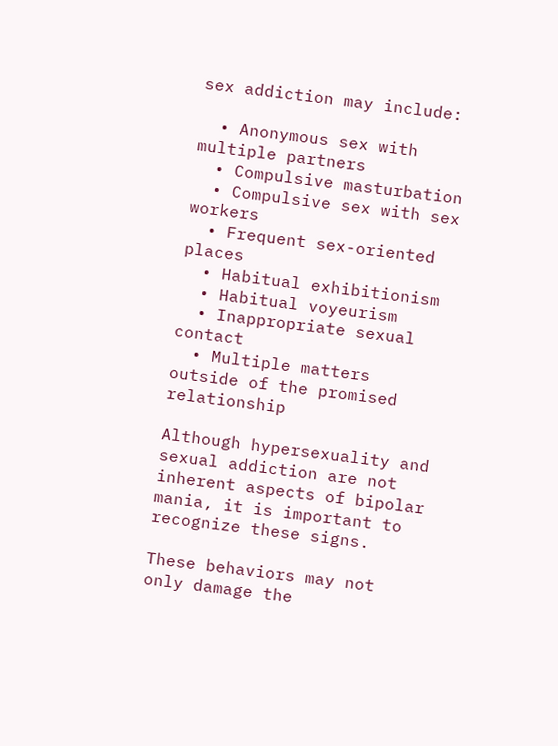sex addiction may include:

  • Anonymous sex with multiple partners
  • Compulsive masturbation
  • Compulsive sex with sex workers
  • Frequent sex-oriented places
  • Habitual exhibitionism
  • Habitual voyeurism
  • Inappropriate sexual contact
  • Multiple matters outside of the promised relationship

Although hypersexuality and sexual addiction are not inherent aspects of bipolar mania, it is important to recognize these signs.

These behaviors may not only damage the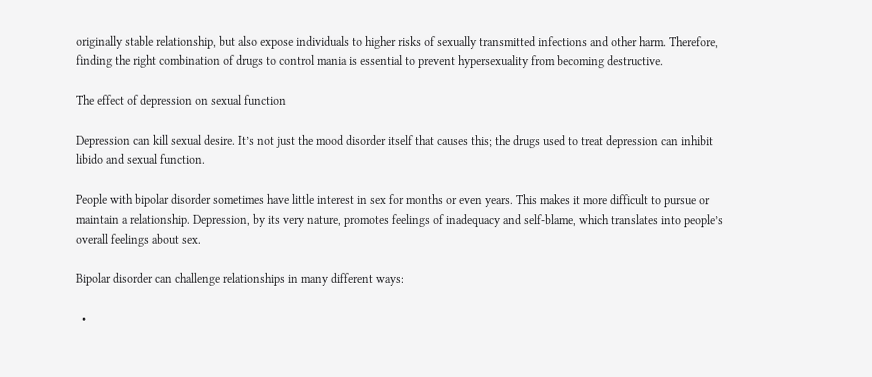originally stable relationship, but also expose individuals to higher risks of sexually transmitted infections and other harm. Therefore, finding the right combination of drugs to control mania is essential to prevent hypersexuality from becoming destructive.

The effect of depression on sexual function

Depression can kill sexual desire. It’s not just the mood disorder itself that causes this; the drugs used to treat depression can inhibit libido and sexual function.

People with bipolar disorder sometimes have little interest in sex for months or even years. This makes it more difficult to pursue or maintain a relationship. Depression, by its very nature, promotes feelings of inadequacy and self-blame, which translates into people’s overall feelings about sex.

Bipolar disorder can challenge relationships in many different ways:

  •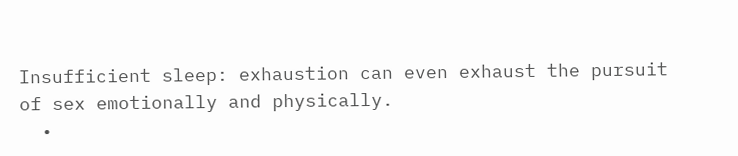Insufficient sleep: exhaustion can even exhaust the pursuit of sex emotionally and physically.
  •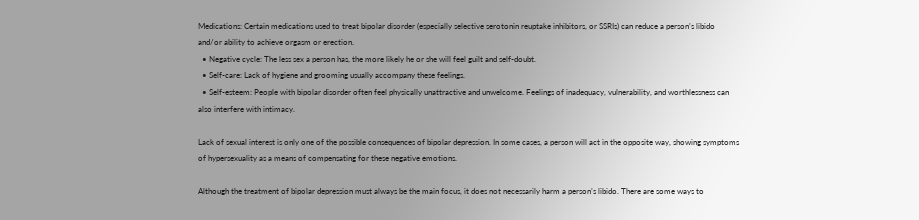Medications: Certain medications used to treat bipolar disorder (especially selective serotonin reuptake inhibitors, or SSRIs) can reduce a person’s libido and/or ability to achieve orgasm or erection.
  • Negative cycle: The less sex a person has, the more likely he or she will feel guilt and self-doubt.
  • Self-care: Lack of hygiene and grooming usually accompany these feelings.
  • Self-esteem: People with bipolar disorder often feel physically unattractive and unwelcome. Feelings of inadequacy, vulnerability, and worthlessness can also interfere with intimacy.

Lack of sexual interest is only one of the possible consequences of bipolar depression. In some cases, a person will act in the opposite way, showing symptoms of hypersexuality as a means of compensating for these negative emotions.

Although the treatment of bipolar depression must always be the main focus, it does not necessarily harm a person’s libido. There are some ways to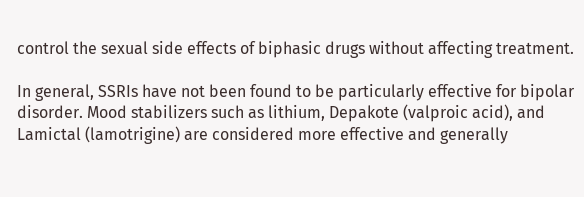control the sexual side effects of biphasic drugs without affecting treatment.

In general, SSRIs have not been found to be particularly effective for bipolar disorder. Mood stabilizers such as lithium, Depakote (valproic acid), and Lamictal (lamotrigine) are considered more effective and generally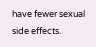have fewer sexual side effects.